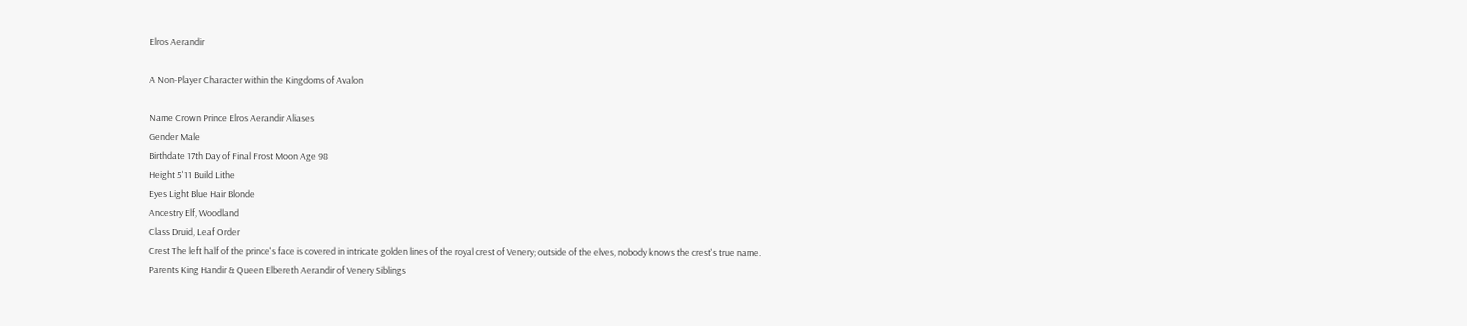Elros Aerandir

A Non-Player Character within the Kingdoms of Avalon

Name Crown Prince Elros Aerandir Aliases
Gender Male
Birthdate 17th Day of Final Frost Moon Age 98
Height 5'11 Build Lithe
Eyes Light Blue Hair Blonde
Ancestry Elf, Woodland
Class Druid, Leaf Order
Crest The left half of the prince's face is covered in intricate golden lines of the royal crest of Venery; outside of the elves, nobody knows the crest's true name.
Parents King Handir & Queen Elbereth Aerandir of Venery Siblings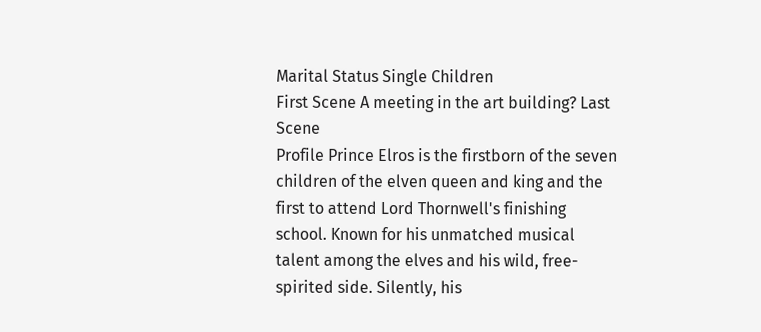Marital Status Single Children
First Scene A meeting in the art building? Last Scene
Profile Prince Elros is the firstborn of the seven children of the elven queen and king and the first to attend Lord Thornwell's finishing school. Known for his unmatched musical talent among the elves and his wild, free-spirited side. Silently, his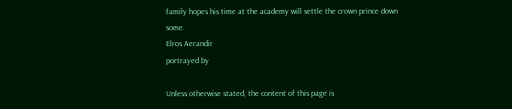family hopes his time at the academy will settle the crown prince down some.
Elros Aerandir
portrayed by

Unless otherwise stated, the content of this page is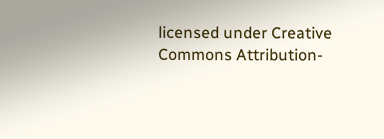licensed under Creative Commons Attribution-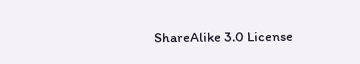ShareAlike 3.0 License